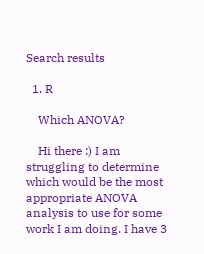Search results

  1. R

    Which ANOVA?

    Hi there :) I am struggling to determine which would be the most appropriate ANOVA analysis to use for some work I am doing. I have 3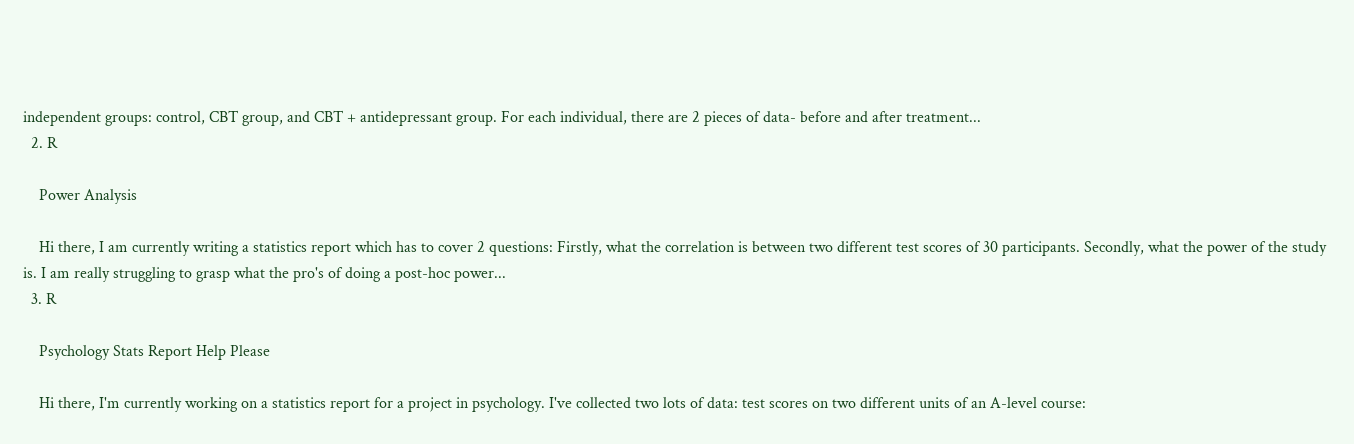independent groups: control, CBT group, and CBT + antidepressant group. For each individual, there are 2 pieces of data- before and after treatment...
  2. R

    Power Analysis

    Hi there, I am currently writing a statistics report which has to cover 2 questions: Firstly, what the correlation is between two different test scores of 30 participants. Secondly, what the power of the study is. I am really struggling to grasp what the pro's of doing a post-hoc power...
  3. R

    Psychology Stats Report Help Please

    Hi there, I'm currently working on a statistics report for a project in psychology. I've collected two lots of data: test scores on two different units of an A-level course: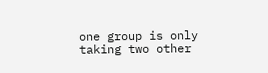one group is only taking two other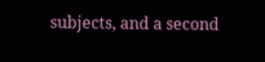subjects, and a second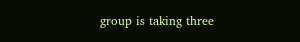group is taking three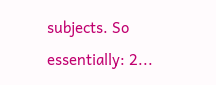subjects. So essentially: 2...